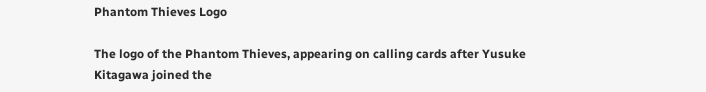Phantom Thieves Logo

The logo of the Phantom Thieves, appearing on calling cards after Yusuke Kitagawa joined the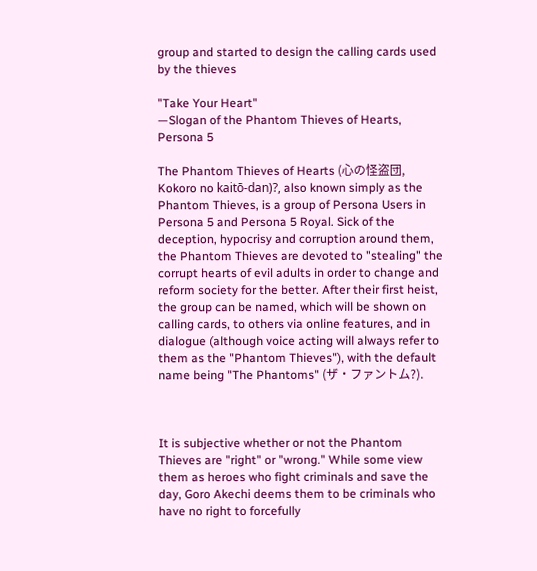group and started to design the calling cards used by the thieves

"Take Your Heart"
—Slogan of the Phantom Thieves of Hearts, Persona 5

The Phantom Thieves of Hearts (心の怪盗団, Kokoro no kaitō-dan)?, also known simply as the Phantom Thieves, is a group of Persona Users in Persona 5 and Persona 5 Royal. Sick of the deception, hypocrisy and corruption around them, the Phantom Thieves are devoted to "stealing" the corrupt hearts of evil adults in order to change and reform society for the better. After their first heist, the group can be named, which will be shown on calling cards, to others via online features, and in dialogue (although voice acting will always refer to them as the "Phantom Thieves"), with the default name being "The Phantoms" (ザ・ファントム?).



It is subjective whether or not the Phantom Thieves are "right" or "wrong." While some view them as heroes who fight criminals and save the day, Goro Akechi deems them to be criminals who have no right to forcefully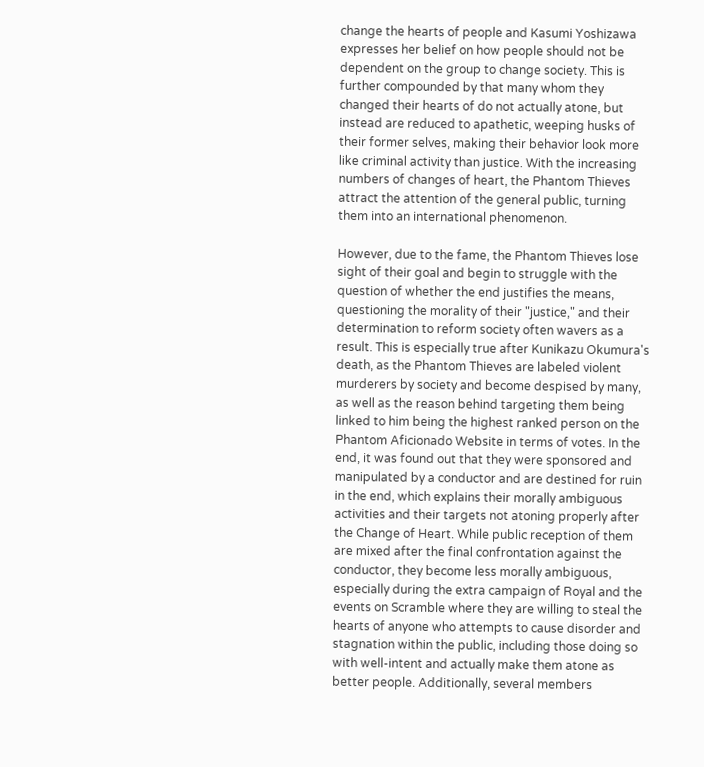change the hearts of people and Kasumi Yoshizawa expresses her belief on how people should not be dependent on the group to change society. This is further compounded by that many whom they changed their hearts of do not actually atone, but instead are reduced to apathetic, weeping husks of their former selves, making their behavior look more like criminal activity than justice. With the increasing numbers of changes of heart, the Phantom Thieves attract the attention of the general public, turning them into an international phenomenon.

However, due to the fame, the Phantom Thieves lose sight of their goal and begin to struggle with the question of whether the end justifies the means, questioning the morality of their "justice," and their determination to reform society often wavers as a result. This is especially true after Kunikazu Okumura's death, as the Phantom Thieves are labeled violent murderers by society and become despised by many, as well as the reason behind targeting them being linked to him being the highest ranked person on the Phantom Aficionado Website in terms of votes. In the end, it was found out that they were sponsored and manipulated by a conductor and are destined for ruin in the end, which explains their morally ambiguous activities and their targets not atoning properly after the Change of Heart. While public reception of them are mixed after the final confrontation against the conductor, they become less morally ambiguous, especially during the extra campaign of Royal and the events on Scramble where they are willing to steal the hearts of anyone who attempts to cause disorder and stagnation within the public, including those doing so with well-intent and actually make them atone as better people. Additionally, several members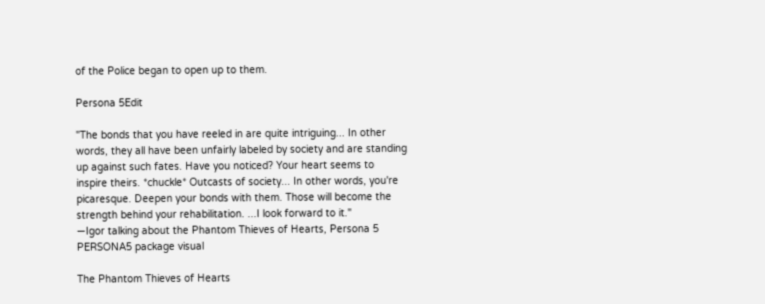of the Police began to open up to them.

Persona 5Edit

"The bonds that you have reeled in are quite intriguing... In other words, they all have been unfairly labeled by society and are standing up against such fates. Have you noticed? Your heart seems to inspire theirs. *chuckle* Outcasts of society... In other words, you're picaresque. Deepen your bonds with them. Those will become the strength behind your rehabilitation. ...I look forward to it."
—Igor talking about the Phantom Thieves of Hearts, Persona 5
PERSONA5 package visual

The Phantom Thieves of Hearts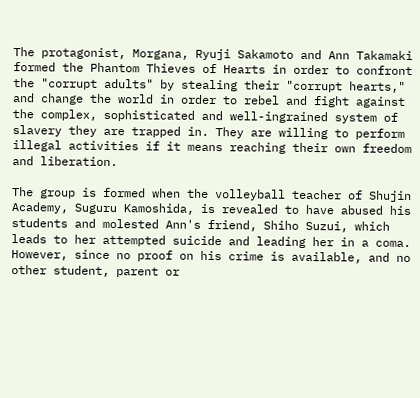The protagonist, Morgana, Ryuji Sakamoto and Ann Takamaki formed the Phantom Thieves of Hearts in order to confront the "corrupt adults" by stealing their "corrupt hearts," and change the world in order to rebel and fight against the complex, sophisticated and well-ingrained system of slavery they are trapped in. They are willing to perform illegal activities if it means reaching their own freedom and liberation.

The group is formed when the volleyball teacher of Shujin Academy, Suguru Kamoshida, is revealed to have abused his students and molested Ann's friend, Shiho Suzui, which leads to her attempted suicide and leading her in a coma. However, since no proof on his crime is available, and no other student, parent or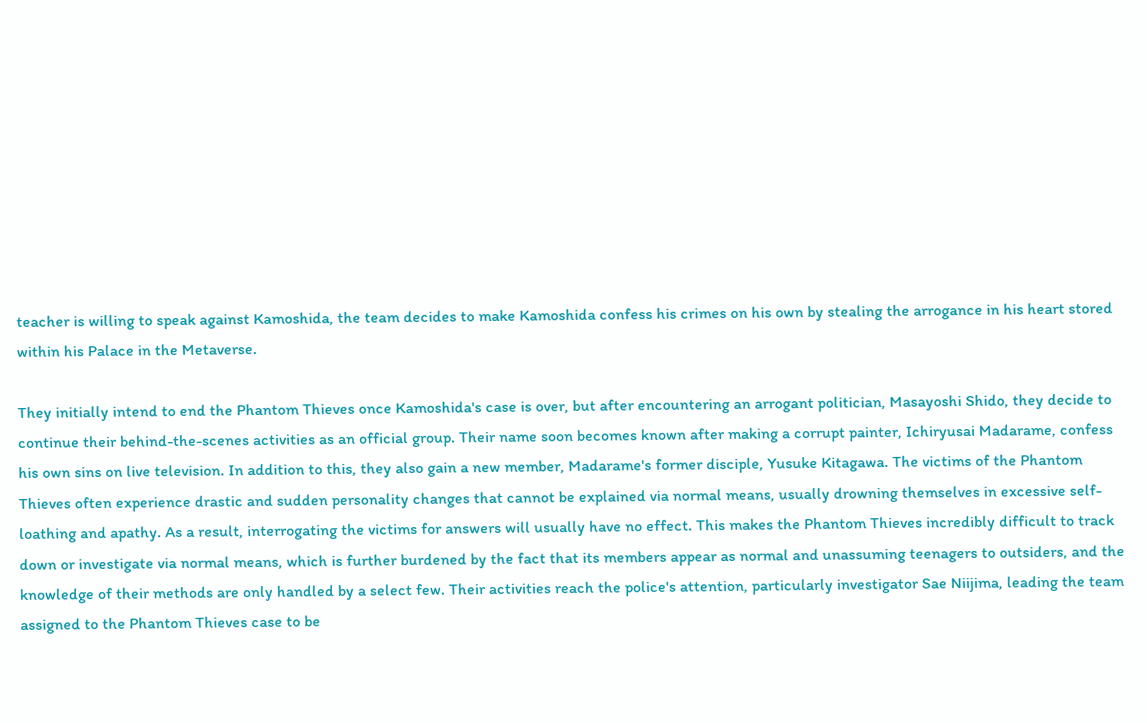teacher is willing to speak against Kamoshida, the team decides to make Kamoshida confess his crimes on his own by stealing the arrogance in his heart stored within his Palace in the Metaverse.

They initially intend to end the Phantom Thieves once Kamoshida's case is over, but after encountering an arrogant politician, Masayoshi Shido, they decide to continue their behind-the-scenes activities as an official group. Their name soon becomes known after making a corrupt painter, Ichiryusai Madarame, confess his own sins on live television. In addition to this, they also gain a new member, Madarame's former disciple, Yusuke Kitagawa. The victims of the Phantom Thieves often experience drastic and sudden personality changes that cannot be explained via normal means, usually drowning themselves in excessive self-loathing and apathy. As a result, interrogating the victims for answers will usually have no effect. This makes the Phantom Thieves incredibly difficult to track down or investigate via normal means, which is further burdened by the fact that its members appear as normal and unassuming teenagers to outsiders, and the knowledge of their methods are only handled by a select few. Their activities reach the police's attention, particularly investigator Sae Niijima, leading the team assigned to the Phantom Thieves case to be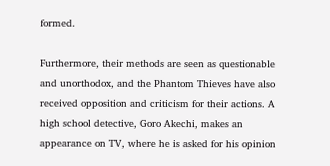formed.

Furthermore, their methods are seen as questionable and unorthodox, and the Phantom Thieves have also received opposition and criticism for their actions. A high school detective, Goro Akechi, makes an appearance on TV, where he is asked for his opinion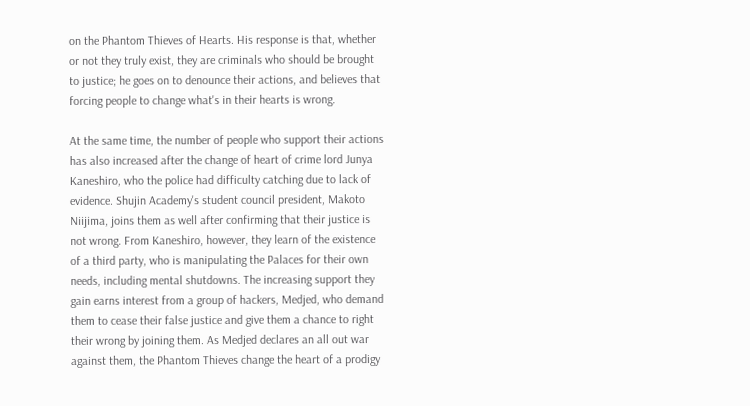on the Phantom Thieves of Hearts. His response is that, whether or not they truly exist, they are criminals who should be brought to justice; he goes on to denounce their actions, and believes that forcing people to change what's in their hearts is wrong.

At the same time, the number of people who support their actions has also increased after the change of heart of crime lord Junya Kaneshiro, who the police had difficulty catching due to lack of evidence. Shujin Academy's student council president, Makoto Niijima, joins them as well after confirming that their justice is not wrong. From Kaneshiro, however, they learn of the existence of a third party, who is manipulating the Palaces for their own needs, including mental shutdowns. The increasing support they gain earns interest from a group of hackers, Medjed, who demand them to cease their false justice and give them a chance to right their wrong by joining them. As Medjed declares an all out war against them, the Phantom Thieves change the heart of a prodigy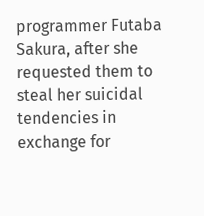programmer Futaba Sakura, after she requested them to steal her suicidal tendencies in exchange for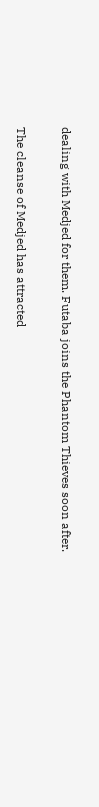dealing with Medjed for them. Futaba joins the Phantom Thieves soon after.

The cleanse of Medjed has attracted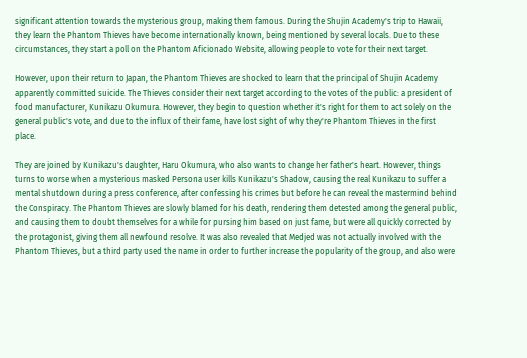significant attention towards the mysterious group, making them famous. During the Shujin Academy's trip to Hawaii, they learn the Phantom Thieves have become internationally known, being mentioned by several locals. Due to these circumstances, they start a poll on the Phantom Aficionado Website, allowing people to vote for their next target.

However, upon their return to Japan, the Phantom Thieves are shocked to learn that the principal of Shujin Academy apparently committed suicide. The Thieves consider their next target according to the votes of the public: a president of food manufacturer, Kunikazu Okumura. However, they begin to question whether it's right for them to act solely on the general public's vote, and due to the influx of their fame, have lost sight of why they're Phantom Thieves in the first place.

They are joined by Kunikazu's daughter, Haru Okumura, who also wants to change her father's heart. However, things turns to worse when a mysterious masked Persona user kills Kunikazu's Shadow, causing the real Kunikazu to suffer a mental shutdown during a press conference, after confessing his crimes but before he can reveal the mastermind behind the Conspiracy. The Phantom Thieves are slowly blamed for his death, rendering them detested among the general public, and causing them to doubt themselves for a while for pursing him based on just fame, but were all quickly corrected by the protagonist, giving them all newfound resolve. It was also revealed that Medjed was not actually involved with the Phantom Thieves, but a third party used the name in order to further increase the popularity of the group, and also were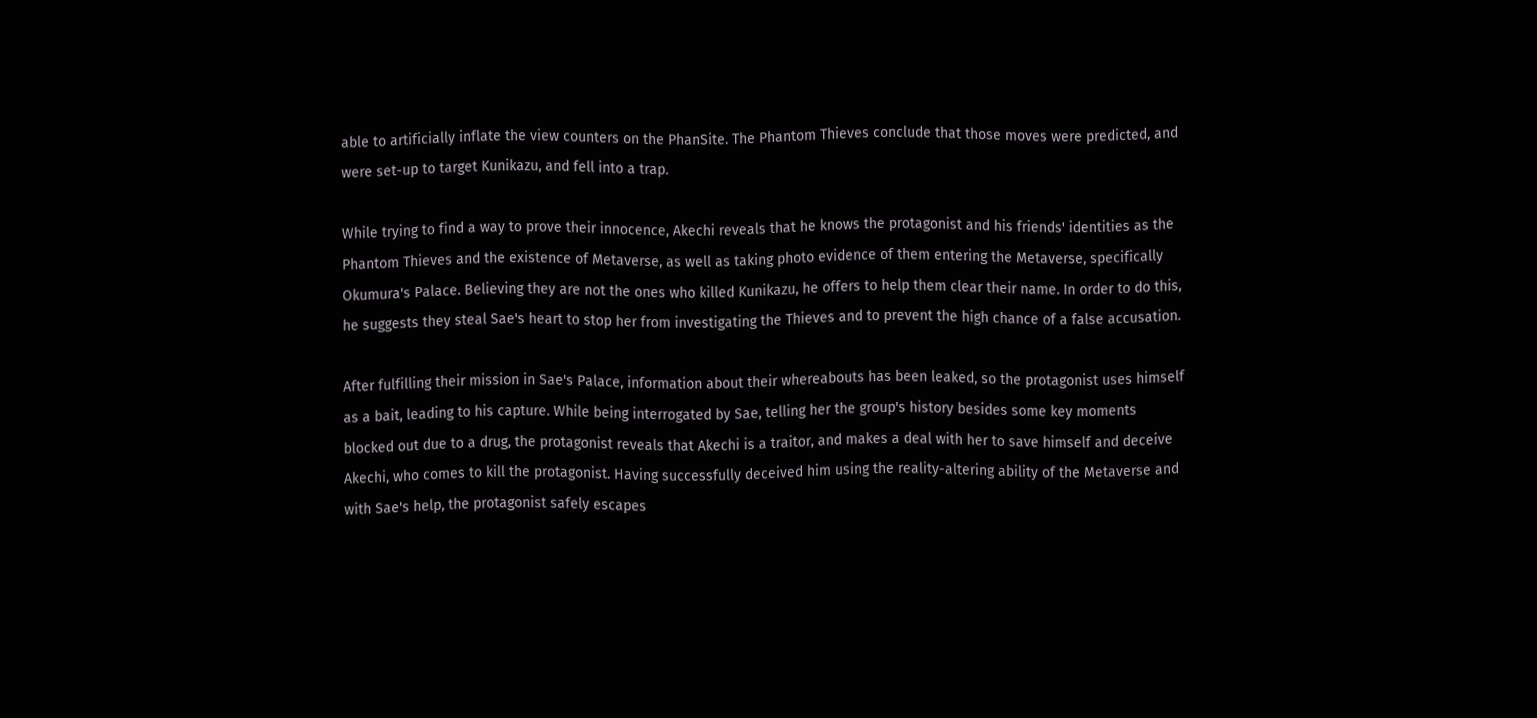able to artificially inflate the view counters on the PhanSite. The Phantom Thieves conclude that those moves were predicted, and were set-up to target Kunikazu, and fell into a trap.

While trying to find a way to prove their innocence, Akechi reveals that he knows the protagonist and his friends' identities as the Phantom Thieves and the existence of Metaverse, as well as taking photo evidence of them entering the Metaverse, specifically Okumura's Palace. Believing they are not the ones who killed Kunikazu, he offers to help them clear their name. In order to do this, he suggests they steal Sae's heart to stop her from investigating the Thieves and to prevent the high chance of a false accusation.

After fulfilling their mission in Sae's Palace, information about their whereabouts has been leaked, so the protagonist uses himself as a bait, leading to his capture. While being interrogated by Sae, telling her the group's history besides some key moments blocked out due to a drug, the protagonist reveals that Akechi is a traitor, and makes a deal with her to save himself and deceive Akechi, who comes to kill the protagonist. Having successfully deceived him using the reality-altering ability of the Metaverse and with Sae's help, the protagonist safely escapes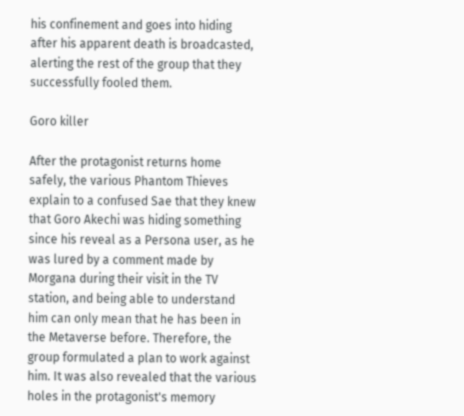his confinement and goes into hiding after his apparent death is broadcasted, alerting the rest of the group that they successfully fooled them.

Goro killer

After the protagonist returns home safely, the various Phantom Thieves explain to a confused Sae that they knew that Goro Akechi was hiding something since his reveal as a Persona user, as he was lured by a comment made by Morgana during their visit in the TV station, and being able to understand him can only mean that he has been in the Metaverse before. Therefore, the group formulated a plan to work against him. It was also revealed that the various holes in the protagonist's memory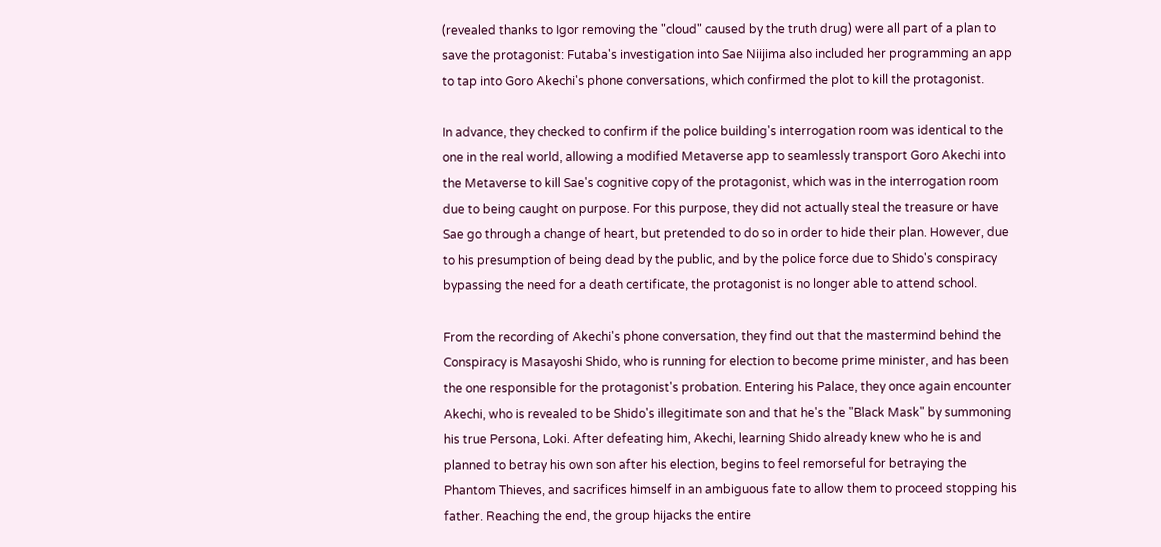(revealed thanks to Igor removing the "cloud" caused by the truth drug) were all part of a plan to save the protagonist: Futaba's investigation into Sae Niijima also included her programming an app to tap into Goro Akechi's phone conversations, which confirmed the plot to kill the protagonist.

In advance, they checked to confirm if the police building's interrogation room was identical to the one in the real world, allowing a modified Metaverse app to seamlessly transport Goro Akechi into the Metaverse to kill Sae's cognitive copy of the protagonist, which was in the interrogation room due to being caught on purpose. For this purpose, they did not actually steal the treasure or have Sae go through a change of heart, but pretended to do so in order to hide their plan. However, due to his presumption of being dead by the public, and by the police force due to Shido's conspiracy bypassing the need for a death certificate, the protagonist is no longer able to attend school.

From the recording of Akechi's phone conversation, they find out that the mastermind behind the Conspiracy is Masayoshi Shido, who is running for election to become prime minister, and has been the one responsible for the protagonist's probation. Entering his Palace, they once again encounter Akechi, who is revealed to be Shido's illegitimate son and that he's the "Black Mask" by summoning his true Persona, Loki. After defeating him, Akechi, learning Shido already knew who he is and planned to betray his own son after his election, begins to feel remorseful for betraying the Phantom Thieves, and sacrifices himself in an ambiguous fate to allow them to proceed stopping his father. Reaching the end, the group hijacks the entire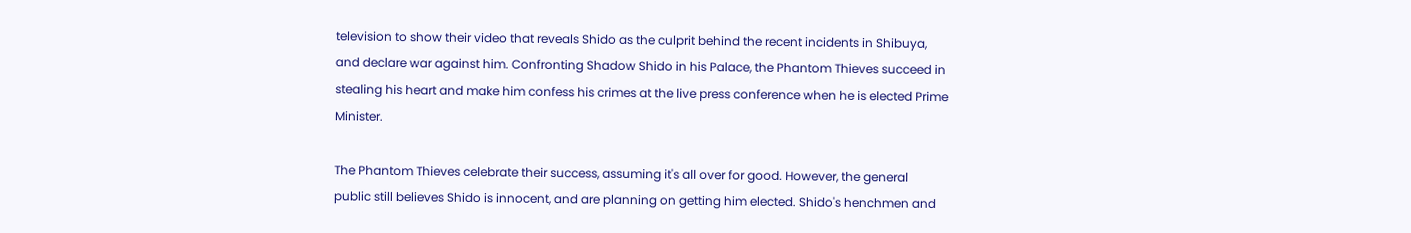television to show their video that reveals Shido as the culprit behind the recent incidents in Shibuya, and declare war against him. Confronting Shadow Shido in his Palace, the Phantom Thieves succeed in stealing his heart and make him confess his crimes at the live press conference when he is elected Prime Minister.

The Phantom Thieves celebrate their success, assuming it's all over for good. However, the general public still believes Shido is innocent, and are planning on getting him elected. Shido's henchmen and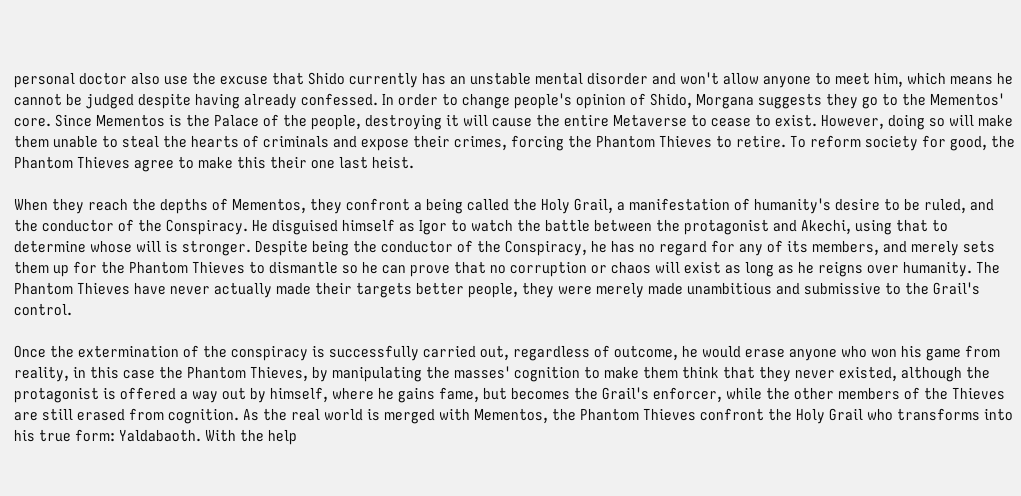personal doctor also use the excuse that Shido currently has an unstable mental disorder and won't allow anyone to meet him, which means he cannot be judged despite having already confessed. In order to change people's opinion of Shido, Morgana suggests they go to the Mementos' core. Since Mementos is the Palace of the people, destroying it will cause the entire Metaverse to cease to exist. However, doing so will make them unable to steal the hearts of criminals and expose their crimes, forcing the Phantom Thieves to retire. To reform society for good, the Phantom Thieves agree to make this their one last heist.

When they reach the depths of Mementos, they confront a being called the Holy Grail, a manifestation of humanity's desire to be ruled, and the conductor of the Conspiracy. He disguised himself as Igor to watch the battle between the protagonist and Akechi, using that to determine whose will is stronger. Despite being the conductor of the Conspiracy, he has no regard for any of its members, and merely sets them up for the Phantom Thieves to dismantle so he can prove that no corruption or chaos will exist as long as he reigns over humanity. The Phantom Thieves have never actually made their targets better people, they were merely made unambitious and submissive to the Grail's control.

Once the extermination of the conspiracy is successfully carried out, regardless of outcome, he would erase anyone who won his game from reality, in this case the Phantom Thieves, by manipulating the masses' cognition to make them think that they never existed, although the protagonist is offered a way out by himself, where he gains fame, but becomes the Grail's enforcer, while the other members of the Thieves are still erased from cognition. As the real world is merged with Mementos, the Phantom Thieves confront the Holy Grail who transforms into his true form: Yaldabaoth. With the help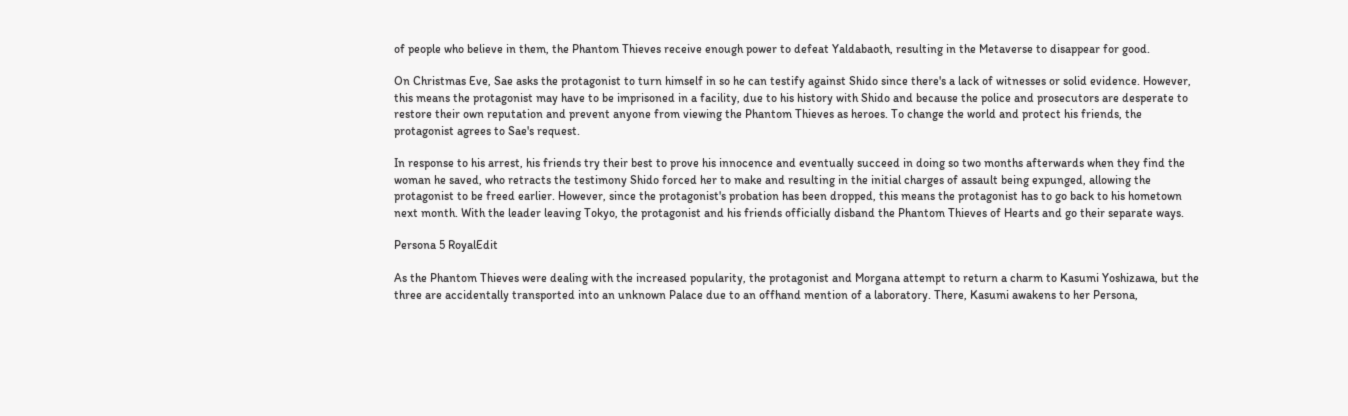of people who believe in them, the Phantom Thieves receive enough power to defeat Yaldabaoth, resulting in the Metaverse to disappear for good.

On Christmas Eve, Sae asks the protagonist to turn himself in so he can testify against Shido since there's a lack of witnesses or solid evidence. However, this means the protagonist may have to be imprisoned in a facility, due to his history with Shido and because the police and prosecutors are desperate to restore their own reputation and prevent anyone from viewing the Phantom Thieves as heroes. To change the world and protect his friends, the protagonist agrees to Sae's request.

In response to his arrest, his friends try their best to prove his innocence and eventually succeed in doing so two months afterwards when they find the woman he saved, who retracts the testimony Shido forced her to make and resulting in the initial charges of assault being expunged, allowing the protagonist to be freed earlier. However, since the protagonist's probation has been dropped, this means the protagonist has to go back to his hometown next month. With the leader leaving Tokyo, the protagonist and his friends officially disband the Phantom Thieves of Hearts and go their separate ways.

Persona 5 RoyalEdit

As the Phantom Thieves were dealing with the increased popularity, the protagonist and Morgana attempt to return a charm to Kasumi Yoshizawa, but the three are accidentally transported into an unknown Palace due to an offhand mention of a laboratory. There, Kasumi awakens to her Persona,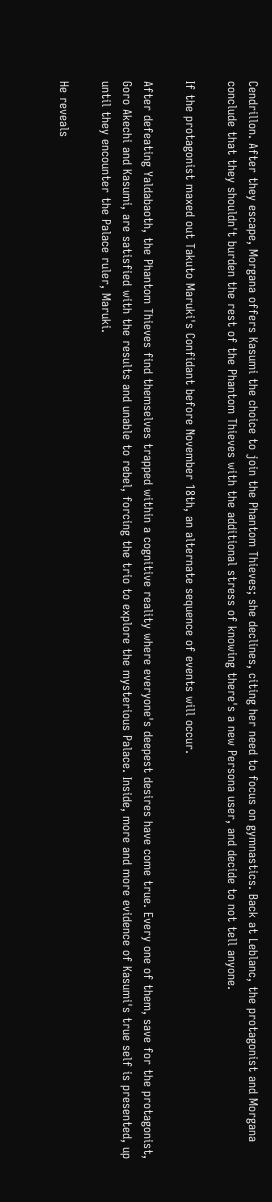Cendrillon. After they escape, Morgana offers Kasumi the choice to join the Phantom Thieves; she declines, citing her need to focus on gymnastics. Back at Leblanc, the protagonist and Morgana conclude that they shouldn't burden the rest of the Phantom Thieves with the additional stress of knowing there's a new Persona user, and decide to not tell anyone.

If the protagonist maxed out Takuto Maruki's Confidant before November 18th, an alternate sequence of events will occur.

After defeating Yaldabaoth, the Phantom Thieves find themselves trapped within a cognitive reality where everyone's deepest desires have come true. Every one of them, save for the protagonist, Goro Akechi and Kasumi, are satisfied with the results and unable to rebel, forcing the trio to explore the mysterious Palace. Inside, more and more evidence of Kasumi's true self is presented, up until they encounter the Palace ruler, Maruki.

He reveals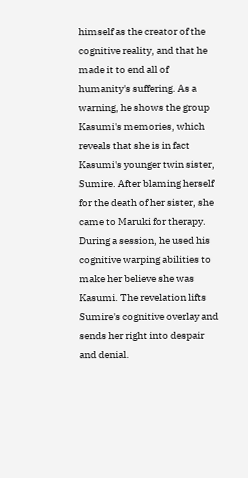himself as the creator of the cognitive reality, and that he made it to end all of humanity's suffering. As a warning, he shows the group Kasumi's memories, which reveals that she is in fact Kasumi's younger twin sister, Sumire. After blaming herself for the death of her sister, she came to Maruki for therapy. During a session, he used his cognitive warping abilities to make her believe she was Kasumi. The revelation lifts Sumire's cognitive overlay and sends her right into despair and denial.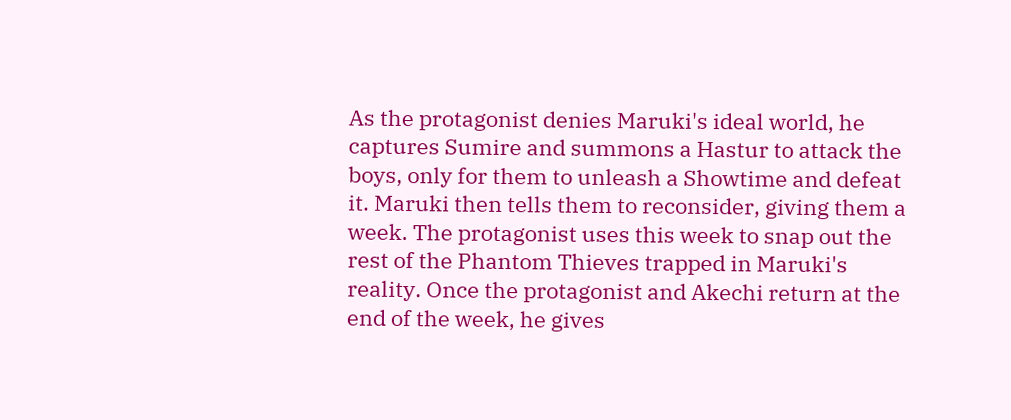As the protagonist denies Maruki's ideal world, he captures Sumire and summons a Hastur to attack the boys, only for them to unleash a Showtime and defeat it. Maruki then tells them to reconsider, giving them a week. The protagonist uses this week to snap out the rest of the Phantom Thieves trapped in Maruki's reality. Once the protagonist and Akechi return at the end of the week, he gives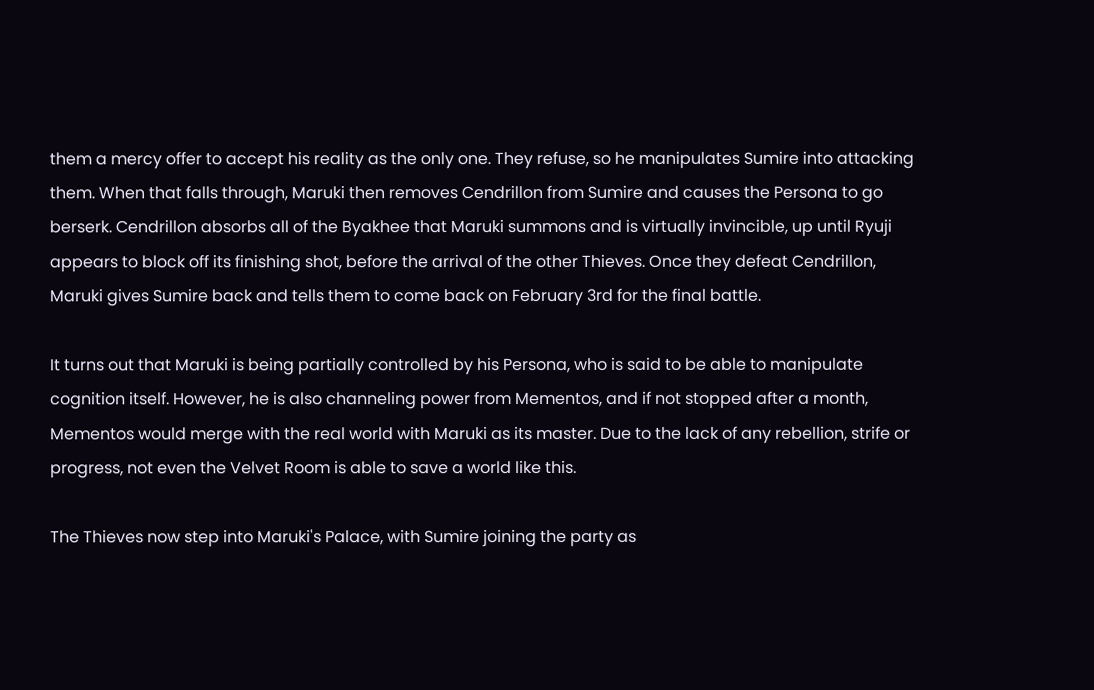them a mercy offer to accept his reality as the only one. They refuse, so he manipulates Sumire into attacking them. When that falls through, Maruki then removes Cendrillon from Sumire and causes the Persona to go berserk. Cendrillon absorbs all of the Byakhee that Maruki summons and is virtually invincible, up until Ryuji appears to block off its finishing shot, before the arrival of the other Thieves. Once they defeat Cendrillon, Maruki gives Sumire back and tells them to come back on February 3rd for the final battle.

It turns out that Maruki is being partially controlled by his Persona, who is said to be able to manipulate cognition itself. However, he is also channeling power from Mementos, and if not stopped after a month, Mementos would merge with the real world with Maruki as its master. Due to the lack of any rebellion, strife or progress, not even the Velvet Room is able to save a world like this.

The Thieves now step into Maruki's Palace, with Sumire joining the party as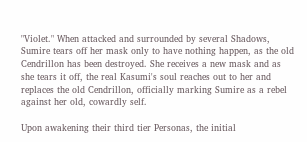"Violet." When attacked and surrounded by several Shadows, Sumire tears off her mask only to have nothing happen, as the old Cendrillon has been destroyed. She receives a new mask and as she tears it off, the real Kasumi's soul reaches out to her and replaces the old Cendrillon, officially marking Sumire as a rebel against her old, cowardly self.

Upon awakening their third tier Personas, the initial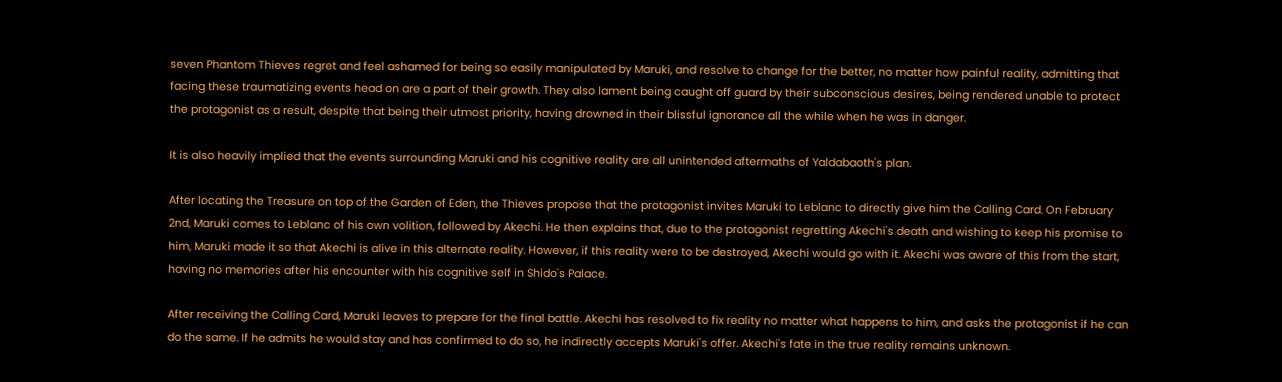seven Phantom Thieves regret and feel ashamed for being so easily manipulated by Maruki, and resolve to change for the better, no matter how painful reality, admitting that facing these traumatizing events head on are a part of their growth. They also lament being caught off guard by their subconscious desires, being rendered unable to protect the protagonist as a result, despite that being their utmost priority, having drowned in their blissful ignorance all the while when he was in danger.

It is also heavily implied that the events surrounding Maruki and his cognitive reality are all unintended aftermaths of Yaldabaoth's plan.

After locating the Treasure on top of the Garden of Eden, the Thieves propose that the protagonist invites Maruki to Leblanc to directly give him the Calling Card. On February 2nd, Maruki comes to Leblanc of his own volition, followed by Akechi. He then explains that, due to the protagonist regretting Akechi's death and wishing to keep his promise to him, Maruki made it so that Akechi is alive in this alternate reality. However, if this reality were to be destroyed, Akechi would go with it. Akechi was aware of this from the start, having no memories after his encounter with his cognitive self in Shido's Palace.

After receiving the Calling Card, Maruki leaves to prepare for the final battle. Akechi has resolved to fix reality no matter what happens to him, and asks the protagonist if he can do the same. If he admits he would stay and has confirmed to do so, he indirectly accepts Maruki's offer. Akechi's fate in the true reality remains unknown.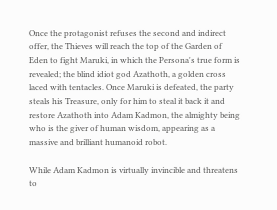Once the protagonist refuses the second and indirect offer, the Thieves will reach the top of the Garden of Eden to fight Maruki, in which the Persona's true form is revealed; the blind idiot god Azathoth, a golden cross laced with tentacles. Once Maruki is defeated, the party steals his Treasure, only for him to steal it back it and restore Azathoth into Adam Kadmon, the almighty being who is the giver of human wisdom, appearing as a massive and brilliant humanoid robot.

While Adam Kadmon is virtually invincible and threatens to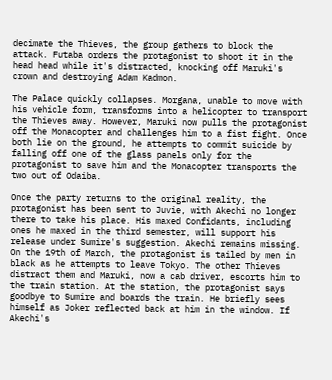decimate the Thieves, the group gathers to block the attack. Futaba orders the protagonist to shoot it in the head head while it's distracted, knocking off Maruki's crown and destroying Adam Kadmon.

The Palace quickly collapses. Morgana, unable to move with his vehicle form, transforms into a helicopter to transport the Thieves away. However, Maruki now pulls the protagonist off the Monacopter and challenges him to a fist fight. Once both lie on the ground, he attempts to commit suicide by falling off one of the glass panels only for the protagonist to save him and the Monacopter transports the two out of Odaiba.

Once the party returns to the original reality, the protagonist has been sent to Juvie, with Akechi no longer there to take his place. His maxed Confidants, including ones he maxed in the third semester, will support his release under Sumire's suggestion. Akechi remains missing. On the 19th of March, the protagonist is tailed by men in black as he attempts to leave Tokyo. The other Thieves distract them and Maruki, now a cab driver, escorts him to the train station. At the station, the protagonist says goodbye to Sumire and boards the train. He briefly sees himself as Joker reflected back at him in the window. If Akechi's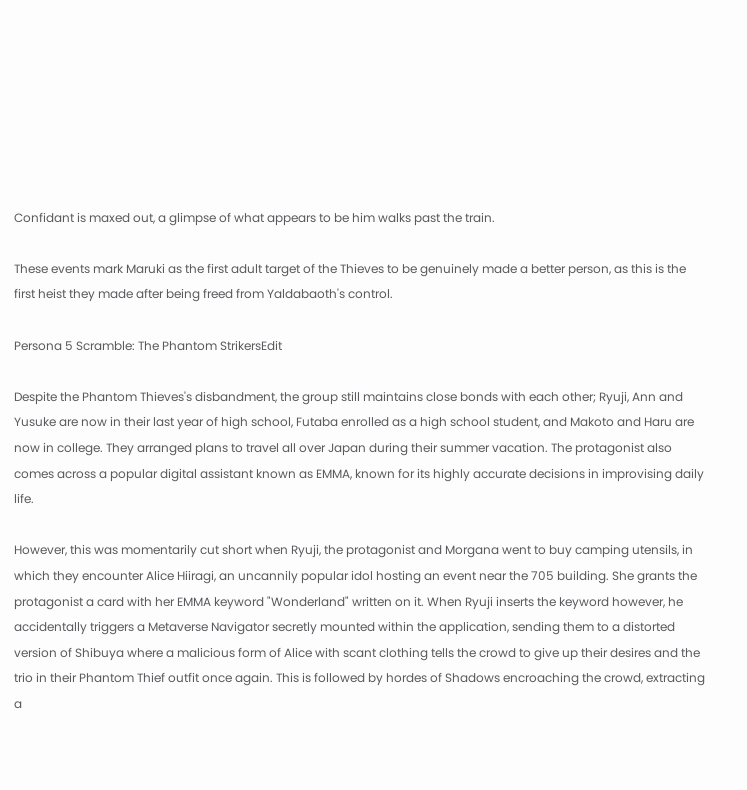Confidant is maxed out, a glimpse of what appears to be him walks past the train.

These events mark Maruki as the first adult target of the Thieves to be genuinely made a better person, as this is the first heist they made after being freed from Yaldabaoth's control.

Persona 5 Scramble: The Phantom StrikersEdit

Despite the Phantom Thieves's disbandment, the group still maintains close bonds with each other; Ryuji, Ann and Yusuke are now in their last year of high school, Futaba enrolled as a high school student, and Makoto and Haru are now in college. They arranged plans to travel all over Japan during their summer vacation. The protagonist also comes across a popular digital assistant known as EMMA, known for its highly accurate decisions in improvising daily life.

However, this was momentarily cut short when Ryuji, the protagonist and Morgana went to buy camping utensils, in which they encounter Alice Hiiragi, an uncannily popular idol hosting an event near the 705 building. She grants the protagonist a card with her EMMA keyword "Wonderland" written on it. When Ryuji inserts the keyword however, he accidentally triggers a Metaverse Navigator secretly mounted within the application, sending them to a distorted version of Shibuya where a malicious form of Alice with scant clothing tells the crowd to give up their desires and the trio in their Phantom Thief outfit once again. This is followed by hordes of Shadows encroaching the crowd, extracting a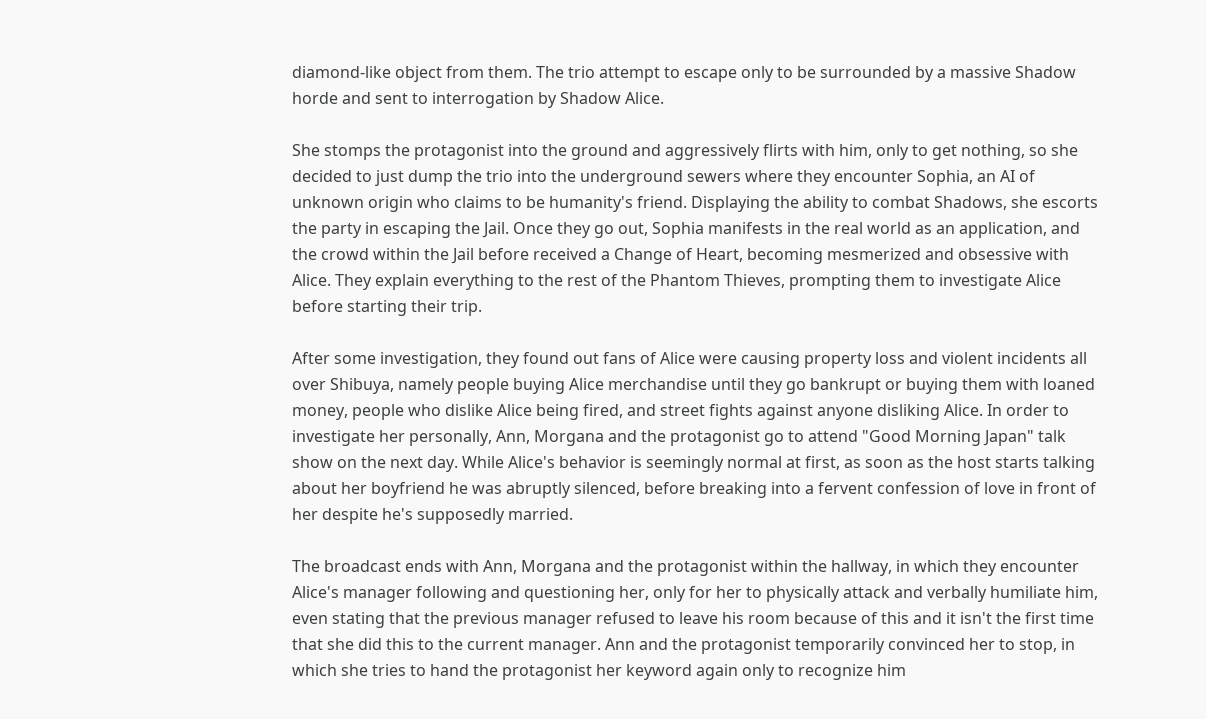diamond-like object from them. The trio attempt to escape only to be surrounded by a massive Shadow horde and sent to interrogation by Shadow Alice.

She stomps the protagonist into the ground and aggressively flirts with him, only to get nothing, so she decided to just dump the trio into the underground sewers where they encounter Sophia, an AI of unknown origin who claims to be humanity's friend. Displaying the ability to combat Shadows, she escorts the party in escaping the Jail. Once they go out, Sophia manifests in the real world as an application, and the crowd within the Jail before received a Change of Heart, becoming mesmerized and obsessive with Alice. They explain everything to the rest of the Phantom Thieves, prompting them to investigate Alice before starting their trip.

After some investigation, they found out fans of Alice were causing property loss and violent incidents all over Shibuya, namely people buying Alice merchandise until they go bankrupt or buying them with loaned money, people who dislike Alice being fired, and street fights against anyone disliking Alice. In order to investigate her personally, Ann, Morgana and the protagonist go to attend "Good Morning Japan" talk show on the next day. While Alice's behavior is seemingly normal at first, as soon as the host starts talking about her boyfriend he was abruptly silenced, before breaking into a fervent confession of love in front of her despite he's supposedly married.

The broadcast ends with Ann, Morgana and the protagonist within the hallway, in which they encounter Alice's manager following and questioning her, only for her to physically attack and verbally humiliate him, even stating that the previous manager refused to leave his room because of this and it isn't the first time that she did this to the current manager. Ann and the protagonist temporarily convinced her to stop, in which she tries to hand the protagonist her keyword again only to recognize him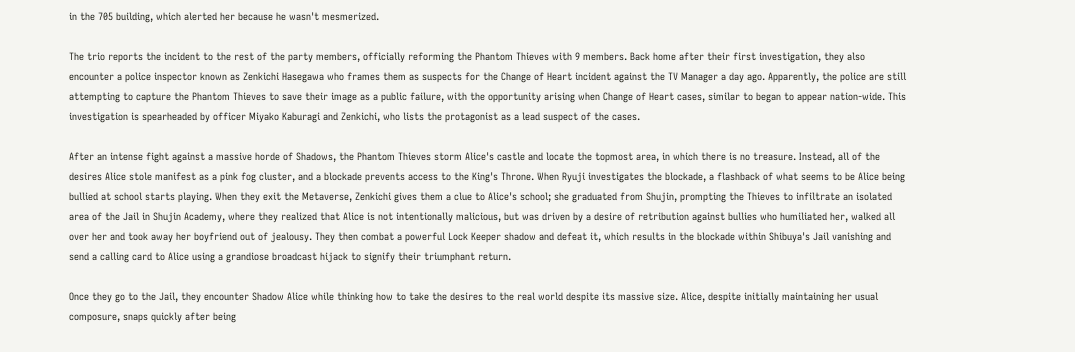in the 705 building, which alerted her because he wasn't mesmerized.

The trio reports the incident to the rest of the party members, officially reforming the Phantom Thieves with 9 members. Back home after their first investigation, they also encounter a police inspector known as Zenkichi Hasegawa who frames them as suspects for the Change of Heart incident against the TV Manager a day ago. Apparently, the police are still attempting to capture the Phantom Thieves to save their image as a public failure, with the opportunity arising when Change of Heart cases, similar to began to appear nation-wide. This investigation is spearheaded by officer Miyako Kaburagi and Zenkichi, who lists the protagonist as a lead suspect of the cases.

After an intense fight against a massive horde of Shadows, the Phantom Thieves storm Alice's castle and locate the topmost area, in which there is no treasure. Instead, all of the desires Alice stole manifest as a pink fog cluster, and a blockade prevents access to the King's Throne. When Ryuji investigates the blockade, a flashback of what seems to be Alice being bullied at school starts playing. When they exit the Metaverse, Zenkichi gives them a clue to Alice's school; she graduated from Shujin, prompting the Thieves to infiltrate an isolated area of the Jail in Shujin Academy, where they realized that Alice is not intentionally malicious, but was driven by a desire of retribution against bullies who humiliated her, walked all over her and took away her boyfriend out of jealousy. They then combat a powerful Lock Keeper shadow and defeat it, which results in the blockade within Shibuya's Jail vanishing and send a calling card to Alice using a grandiose broadcast hijack to signify their triumphant return.

Once they go to the Jail, they encounter Shadow Alice while thinking how to take the desires to the real world despite its massive size. Alice, despite initially maintaining her usual composure, snaps quickly after being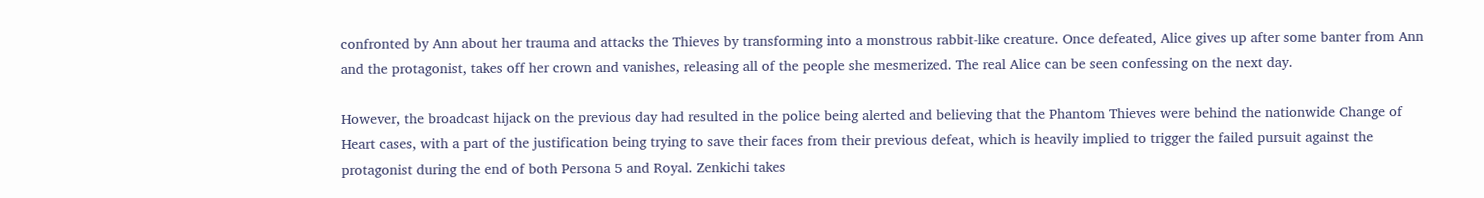confronted by Ann about her trauma and attacks the Thieves by transforming into a monstrous rabbit-like creature. Once defeated, Alice gives up after some banter from Ann and the protagonist, takes off her crown and vanishes, releasing all of the people she mesmerized. The real Alice can be seen confessing on the next day.

However, the broadcast hijack on the previous day had resulted in the police being alerted and believing that the Phantom Thieves were behind the nationwide Change of Heart cases, with a part of the justification being trying to save their faces from their previous defeat, which is heavily implied to trigger the failed pursuit against the protagonist during the end of both Persona 5 and Royal. Zenkichi takes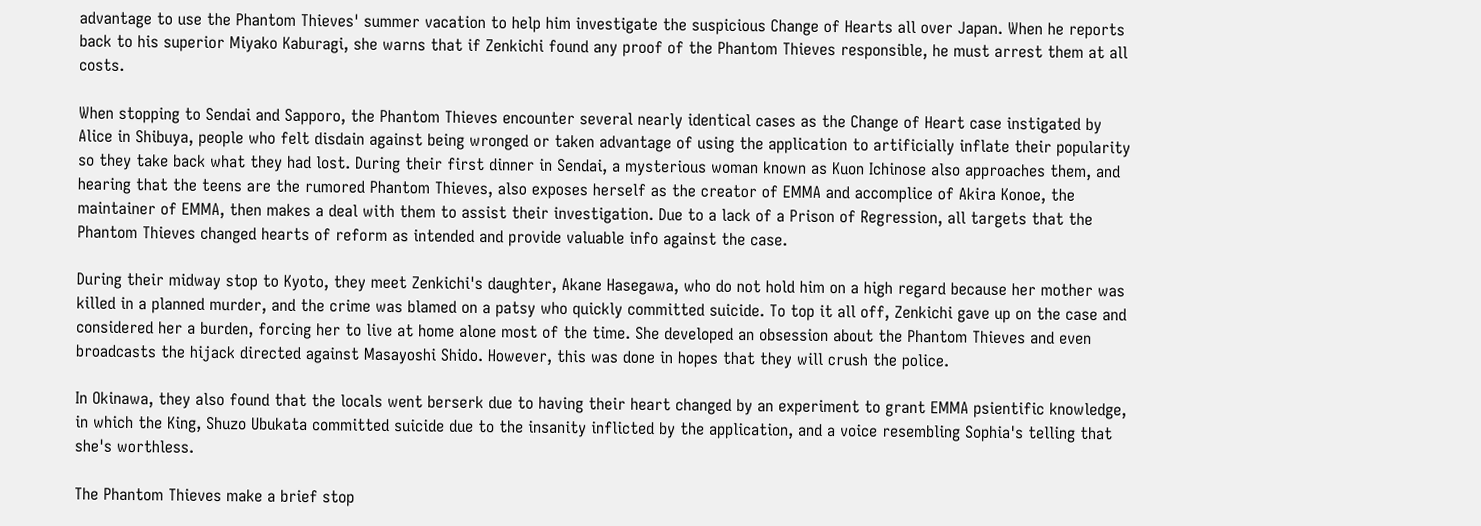advantage to use the Phantom Thieves' summer vacation to help him investigate the suspicious Change of Hearts all over Japan. When he reports back to his superior Miyako Kaburagi, she warns that if Zenkichi found any proof of the Phantom Thieves responsible, he must arrest them at all costs.

When stopping to Sendai and Sapporo, the Phantom Thieves encounter several nearly identical cases as the Change of Heart case instigated by Alice in Shibuya, people who felt disdain against being wronged or taken advantage of using the application to artificially inflate their popularity so they take back what they had lost. During their first dinner in Sendai, a mysterious woman known as Kuon Ichinose also approaches them, and hearing that the teens are the rumored Phantom Thieves, also exposes herself as the creator of EMMA and accomplice of Akira Konoe, the maintainer of EMMA, then makes a deal with them to assist their investigation. Due to a lack of a Prison of Regression, all targets that the Phantom Thieves changed hearts of reform as intended and provide valuable info against the case.

During their midway stop to Kyoto, they meet Zenkichi's daughter, Akane Hasegawa, who do not hold him on a high regard because her mother was killed in a planned murder, and the crime was blamed on a patsy who quickly committed suicide. To top it all off, Zenkichi gave up on the case and considered her a burden, forcing her to live at home alone most of the time. She developed an obsession about the Phantom Thieves and even broadcasts the hijack directed against Masayoshi Shido. However, this was done in hopes that they will crush the police.

In Okinawa, they also found that the locals went berserk due to having their heart changed by an experiment to grant EMMA psientific knowledge, in which the King, Shuzo Ubukata committed suicide due to the insanity inflicted by the application, and a voice resembling Sophia's telling that she's worthless.

The Phantom Thieves make a brief stop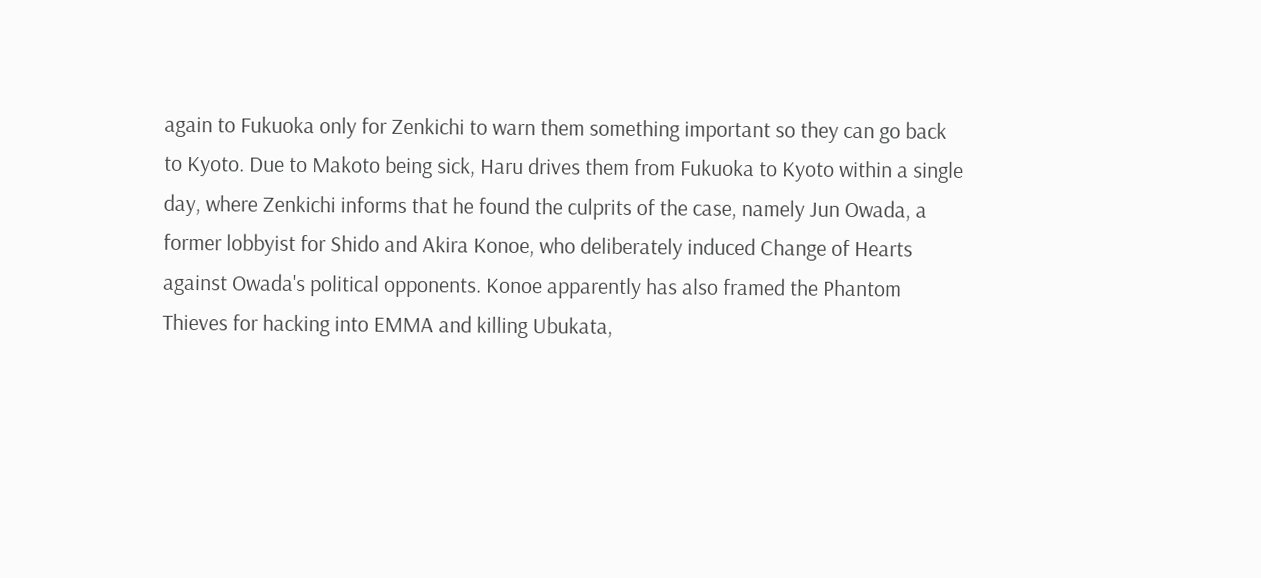again to Fukuoka only for Zenkichi to warn them something important so they can go back to Kyoto. Due to Makoto being sick, Haru drives them from Fukuoka to Kyoto within a single day, where Zenkichi informs that he found the culprits of the case, namely Jun Owada, a former lobbyist for Shido and Akira Konoe, who deliberately induced Change of Hearts against Owada's political opponents. Konoe apparently has also framed the Phantom Thieves for hacking into EMMA and killing Ubukata,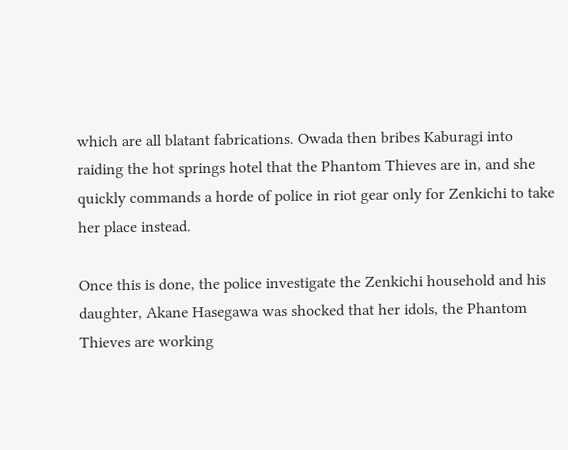which are all blatant fabrications. Owada then bribes Kaburagi into raiding the hot springs hotel that the Phantom Thieves are in, and she quickly commands a horde of police in riot gear only for Zenkichi to take her place instead.

Once this is done, the police investigate the Zenkichi household and his daughter, Akane Hasegawa was shocked that her idols, the Phantom Thieves are working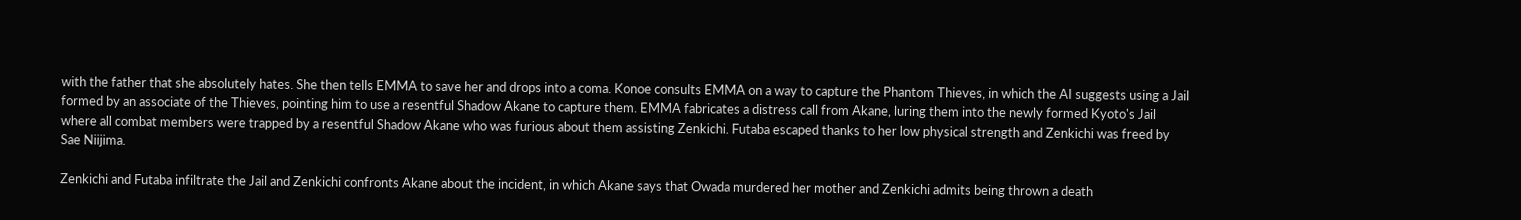with the father that she absolutely hates. She then tells EMMA to save her and drops into a coma. Konoe consults EMMA on a way to capture the Phantom Thieves, in which the AI suggests using a Jail formed by an associate of the Thieves, pointing him to use a resentful Shadow Akane to capture them. EMMA fabricates a distress call from Akane, luring them into the newly formed Kyoto's Jail where all combat members were trapped by a resentful Shadow Akane who was furious about them assisting Zenkichi. Futaba escaped thanks to her low physical strength and Zenkichi was freed by Sae Niijima.

Zenkichi and Futaba infiltrate the Jail and Zenkichi confronts Akane about the incident, in which Akane says that Owada murdered her mother and Zenkichi admits being thrown a death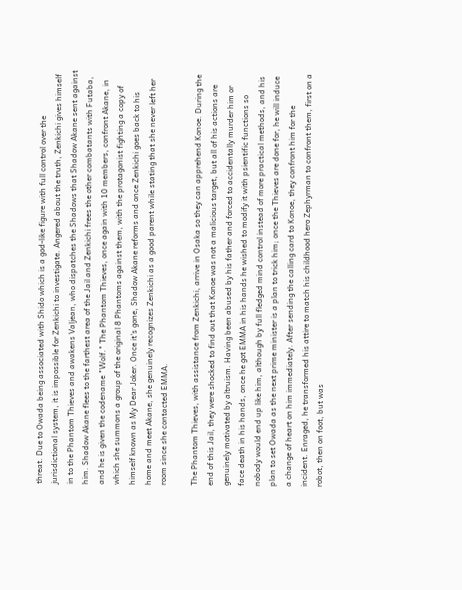threat. Due to Owada being associated with Shido which is a god-like figure with full control over the jurisdictional system, it is impossible for Zenkichi to investigate. Angered about the truth, Zenkichi gives himself in to the Phantom Thieves and awakens Valjean, who dispatches the Shadows that Shadow Akane sent against him. Shadow Akane flees to the farthest area of the Jail and Zenkichi frees the other combatants with Futaba, and he is given the codename "Wolf." The Phantom Thieves, once again with 10 members, confront Akane, in which she summons a group of the original 8 Phantoms against them, with the protagonist fighting a copy of himself known as My Dear Joker. Once it's gone, Shadow Akane reforms and once Zenkichi goes back to his home and meet Akane, she genuinely recognizes Zenkichi as a good parent while stating that she never left her room since she contacted EMMA.

The Phantom Thieves, with assistance from Zenkichi, arrive in Osaka so they can apprehend Konoe. During the end of this Jail, they were shocked to find out that Konoe was not a malicious target, but all of his actions are genuinely motivated by altruism. Having been abused by his father and forced to accidentally murder him or face death in his hands, once he got EMMA in his hands he wished to modify it with psientific functions so nobody would end up like him, although by full fledged mind control instead of more practical methods, and his plan to set Owada as the next prime minister is a plan to trick him; once the Thieves are done for, he will induce a change of heart on him immediately. After sending the calling card to Konoe, they confront him for the incident. Enraged, he transformed his attire to match his childhood hero Zephyrman to confront them, first on a robot, then on foot, but was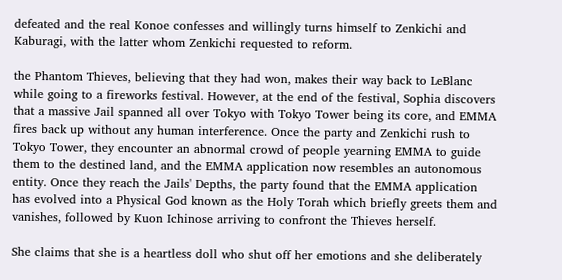defeated and the real Konoe confesses and willingly turns himself to Zenkichi and Kaburagi, with the latter whom Zenkichi requested to reform.

the Phantom Thieves, believing that they had won, makes their way back to LeBlanc while going to a fireworks festival. However, at the end of the festival, Sophia discovers that a massive Jail spanned all over Tokyo with Tokyo Tower being its core, and EMMA fires back up without any human interference. Once the party and Zenkichi rush to Tokyo Tower, they encounter an abnormal crowd of people yearning EMMA to guide them to the destined land, and the EMMA application now resembles an autonomous entity. Once they reach the Jails' Depths, the party found that the EMMA application has evolved into a Physical God known as the Holy Torah which briefly greets them and vanishes, followed by Kuon Ichinose arriving to confront the Thieves herself.

She claims that she is a heartless doll who shut off her emotions and she deliberately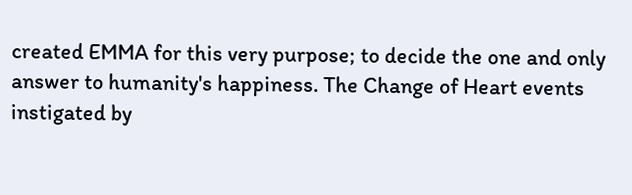created EMMA for this very purpose; to decide the one and only answer to humanity's happiness. The Change of Heart events instigated by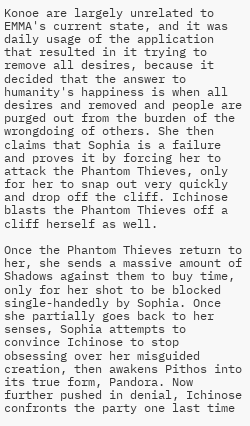Konoe are largely unrelated to EMMA's current state, and it was daily usage of the application that resulted in it trying to remove all desires, because it decided that the answer to humanity's happiness is when all desires and removed and people are purged out from the burden of the wrongdoing of others. She then claims that Sophia is a failure and proves it by forcing her to attack the Phantom Thieves, only for her to snap out very quickly and drop off the cliff. Ichinose blasts the Phantom Thieves off a cliff herself as well.

Once the Phantom Thieves return to her, she sends a massive amount of Shadows against them to buy time, only for her shot to be blocked single-handedly by Sophia. Once she partially goes back to her senses, Sophia attempts to convince Ichinose to stop obsessing over her misguided creation, then awakens Pithos into its true form, Pandora. Now further pushed in denial, Ichinose confronts the party one last time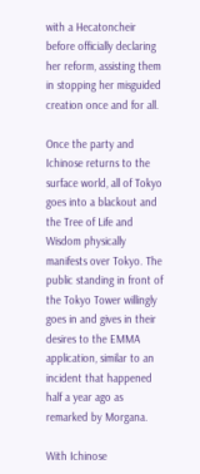with a Hecatoncheir before officially declaring her reform, assisting them in stopping her misguided creation once and for all.

Once the party and Ichinose returns to the surface world, all of Tokyo goes into a blackout and the Tree of Life and Wisdom physically manifests over Tokyo. The public standing in front of the Tokyo Tower willingly goes in and gives in their desires to the EMMA application, similar to an incident that happened half a year ago as remarked by Morgana.

With Ichinose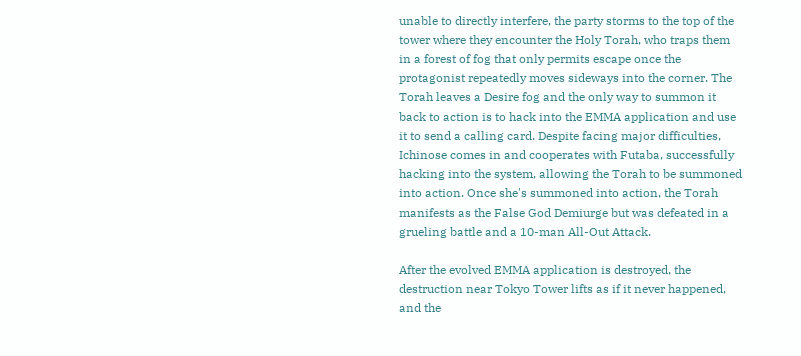unable to directly interfere, the party storms to the top of the tower where they encounter the Holy Torah, who traps them in a forest of fog that only permits escape once the protagonist repeatedly moves sideways into the corner. The Torah leaves a Desire fog and the only way to summon it back to action is to hack into the EMMA application and use it to send a calling card. Despite facing major difficulties, Ichinose comes in and cooperates with Futaba, successfully hacking into the system, allowing the Torah to be summoned into action. Once she's summoned into action, the Torah manifests as the False God Demiurge but was defeated in a grueling battle and a 10-man All-Out Attack.

After the evolved EMMA application is destroyed, the destruction near Tokyo Tower lifts as if it never happened, and the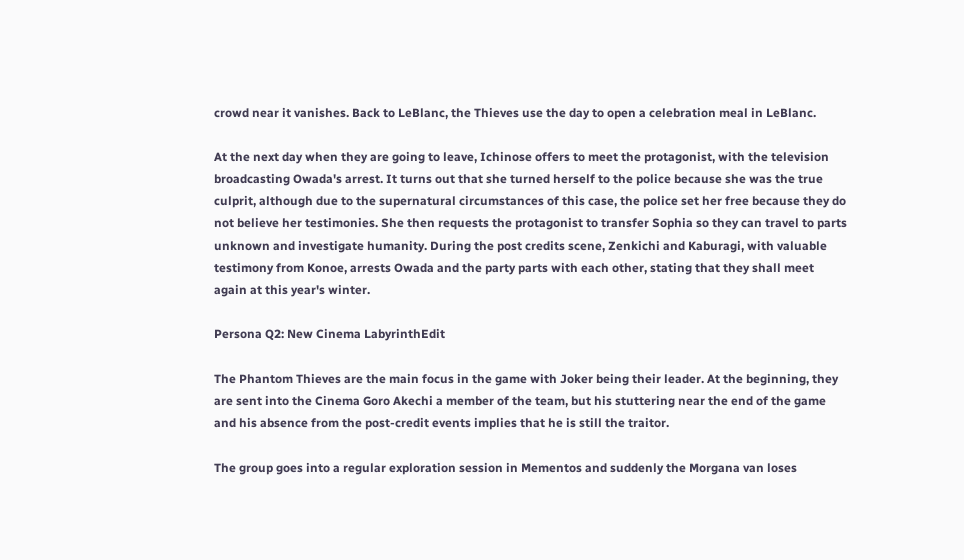crowd near it vanishes. Back to LeBlanc, the Thieves use the day to open a celebration meal in LeBlanc.

At the next day when they are going to leave, Ichinose offers to meet the protagonist, with the television broadcasting Owada's arrest. It turns out that she turned herself to the police because she was the true culprit, although due to the supernatural circumstances of this case, the police set her free because they do not believe her testimonies. She then requests the protagonist to transfer Sophia so they can travel to parts unknown and investigate humanity. During the post credits scene, Zenkichi and Kaburagi, with valuable testimony from Konoe, arrests Owada and the party parts with each other, stating that they shall meet again at this year's winter.

Persona Q2: New Cinema LabyrinthEdit

The Phantom Thieves are the main focus in the game with Joker being their leader. At the beginning, they are sent into the Cinema Goro Akechi a member of the team, but his stuttering near the end of the game and his absence from the post-credit events implies that he is still the traitor.

The group goes into a regular exploration session in Mementos and suddenly the Morgana van loses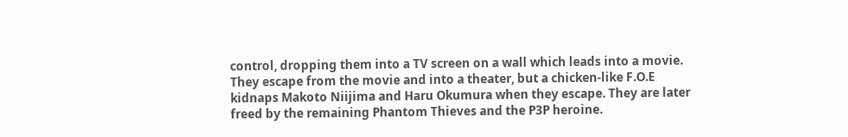control, dropping them into a TV screen on a wall which leads into a movie. They escape from the movie and into a theater, but a chicken-like F.O.E kidnaps Makoto Niijima and Haru Okumura when they escape. They are later freed by the remaining Phantom Thieves and the P3P heroine.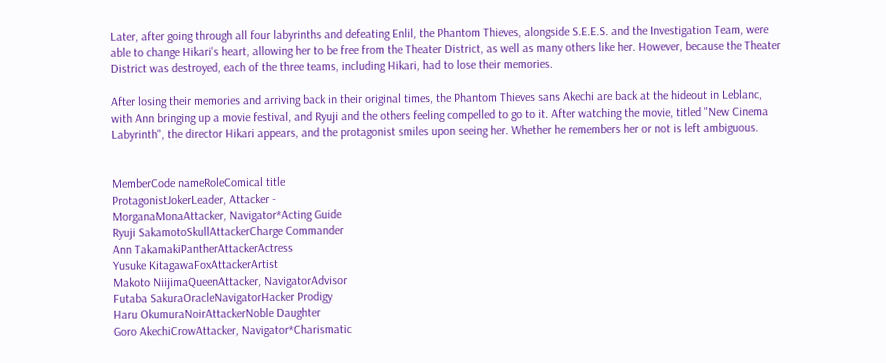Later, after going through all four labyrinths and defeating Enlil, the Phantom Thieves, alongside S.E.E.S. and the Investigation Team, were able to change Hikari's heart, allowing her to be free from the Theater District, as well as many others like her. However, because the Theater District was destroyed, each of the three teams, including Hikari, had to lose their memories.

After losing their memories and arriving back in their original times, the Phantom Thieves sans Akechi are back at the hideout in Leblanc, with Ann bringing up a movie festival, and Ryuji and the others feeling compelled to go to it. After watching the movie, titled "New Cinema Labyrinth", the director Hikari appears, and the protagonist smiles upon seeing her. Whether he remembers her or not is left ambiguous.


MemberCode nameRoleComical title
ProtagonistJokerLeader, Attacker -
MorganaMonaAttacker, Navigator*Acting Guide
Ryuji SakamotoSkullAttackerCharge Commander
Ann TakamakiPantherAttackerActress
Yusuke KitagawaFoxAttackerArtist
Makoto NiijimaQueenAttacker, NavigatorAdvisor
Futaba SakuraOracleNavigatorHacker Prodigy
Haru OkumuraNoirAttackerNoble Daughter
Goro AkechiCrowAttacker, Navigator*Charismatic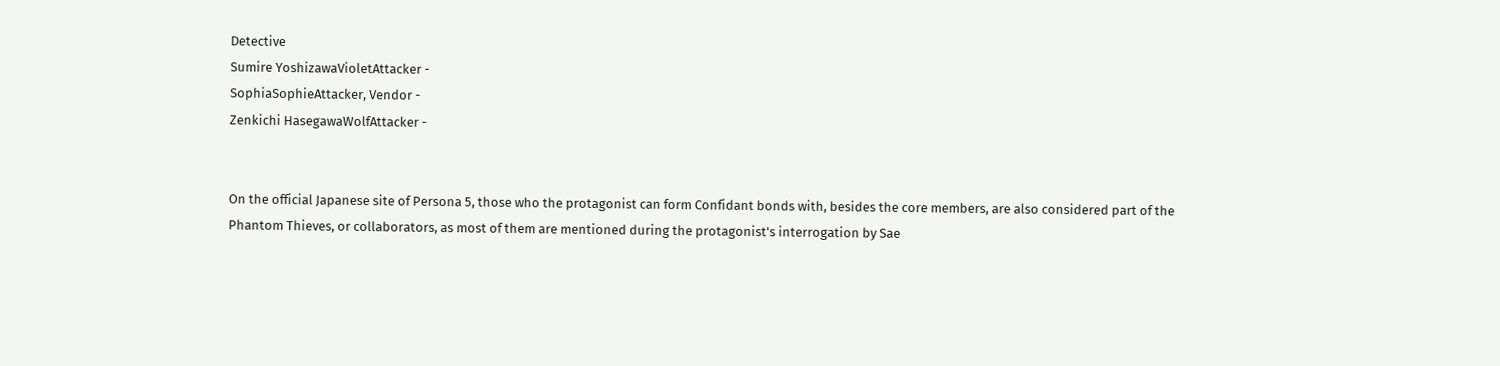Detective
Sumire YoshizawaVioletAttacker -
SophiaSophieAttacker, Vendor -
Zenkichi HasegawaWolfAttacker -


On the official Japanese site of Persona 5, those who the protagonist can form Confidant bonds with, besides the core members, are also considered part of the Phantom Thieves, or collaborators, as most of them are mentioned during the protagonist's interrogation by Sae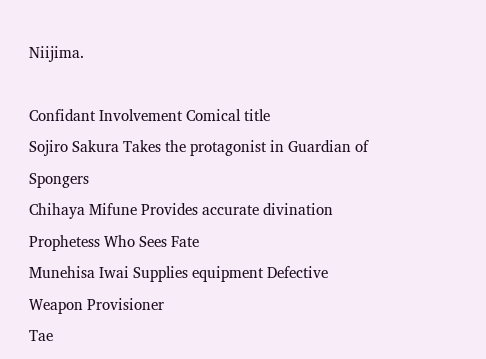Niijima.

Confidant Involvement Comical title
Sojiro Sakura Takes the protagonist in Guardian of Spongers
Chihaya Mifune Provides accurate divination Prophetess Who Sees Fate
Munehisa Iwai Supplies equipment Defective Weapon Provisioner
Tae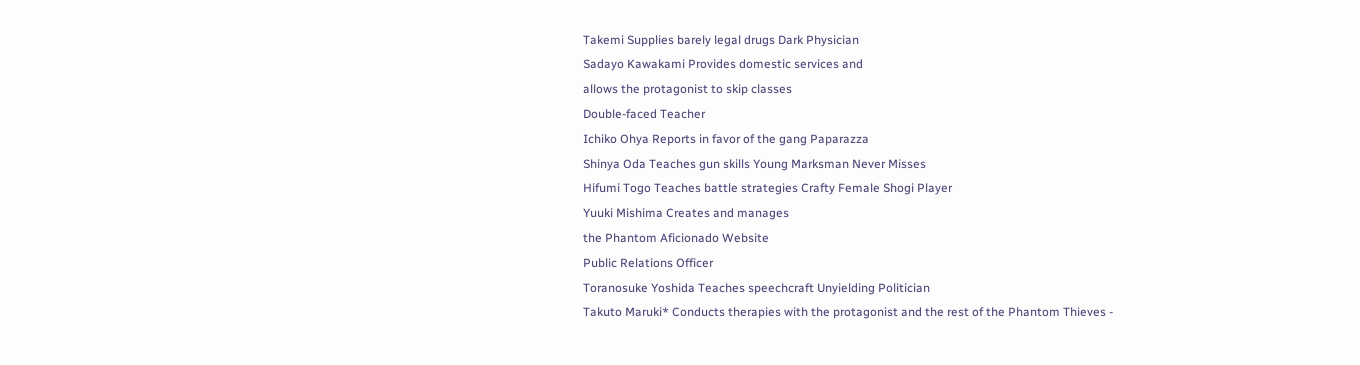Takemi Supplies barely legal drugs Dark Physician
Sadayo Kawakami Provides domestic services and
allows the protagonist to skip classes
Double-faced Teacher
Ichiko Ohya Reports in favor of the gang Paparazza
Shinya Oda Teaches gun skills Young Marksman Never Misses
Hifumi Togo Teaches battle strategies Crafty Female Shogi Player
Yuuki Mishima Creates and manages
the Phantom Aficionado Website
Public Relations Officer
Toranosuke Yoshida Teaches speechcraft Unyielding Politician
Takuto Maruki* Conducts therapies with the protagonist and the rest of the Phantom Thieves -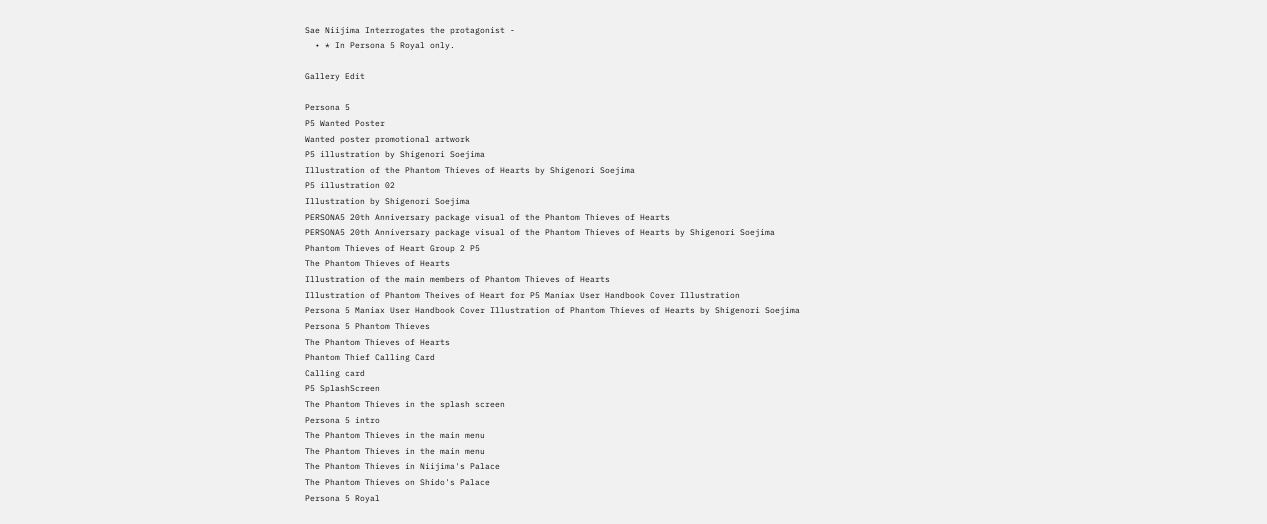Sae Niijima Interrogates the protagonist -
  • * In Persona 5 Royal only.

Gallery Edit

Persona 5
P5 Wanted Poster
Wanted poster promotional artwork
P5 illustration by Shigenori Soejima
Illustration of the Phantom Thieves of Hearts by Shigenori Soejima
P5 illustration 02
Illustration by Shigenori Soejima
PERSONA5 20th Anniversary package visual of the Phantom Thieves of Hearts
PERSONA5 20th Anniversary package visual of the Phantom Thieves of Hearts by Shigenori Soejima
Phantom Thieves of Heart Group 2 P5
The Phantom Thieves of Hearts
Illustration of the main members of Phantom Thieves of Hearts
Illustration of Phantom Theives of Heart for P5 Maniax User Handbook Cover Illustration
Persona 5 Maniax User Handbook Cover Illustration of Phantom Thieves of Hearts by Shigenori Soejima
Persona 5 Phantom Thieves
The Phantom Thieves of Hearts
Phantom Thief Calling Card
Calling card
P5 SplashScreen
The Phantom Thieves in the splash screen
Persona 5 intro
The Phantom Thieves in the main menu
The Phantom Thieves in the main menu
The Phantom Thieves in Niijima's Palace
The Phantom Thieves on Shido's Palace
Persona 5 Royal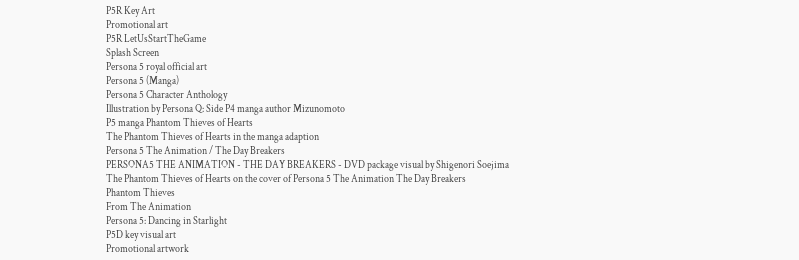P5R Key Art
Promotional art
P5R LetUsStartTheGame
Splash Screen
Persona 5 royal official art
Persona 5 (Manga)
Persona 5 Character Anthology
Illustration by Persona Q: Side P4 manga author Mizunomoto
P5 manga Phantom Thieves of Hearts
The Phantom Thieves of Hearts in the manga adaption
Persona 5 The Animation / The Day Breakers
PERSONA5 THE ANIMATION - THE DAY BREAKERS - DVD package visual by Shigenori Soejima
The Phantom Thieves of Hearts on the cover of Persona 5 The Animation The Day Breakers
Phantom Thieves
From The Animation
Persona 5: Dancing in Starlight
P5D key visual art
Promotional artwork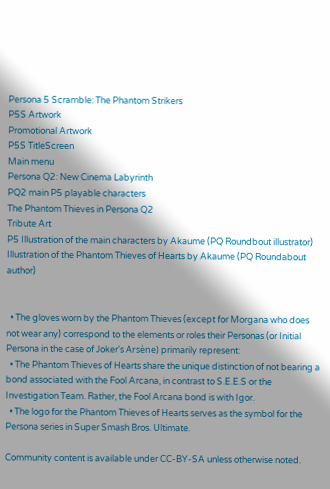Persona 5 Scramble: The Phantom Strikers
P5S Artwork
Promotional Artwork
P5S TitleScreen
Main menu
Persona Q2: New Cinema Labyrinth
PQ2 main P5 playable characters
The Phantom Thieves in Persona Q2
Tribute Art
P5 Illustration of the main characters by Akaume (PQ Roundbout illustrator)
Illustration of the Phantom Thieves of Hearts by Akaume (PQ Roundabout author)


  • The gloves worn by the Phantom Thieves (except for Morgana who does not wear any) correspond to the elements or roles their Personas (or Initial Persona in the case of Joker's Arsène) primarily represent:
  • The Phantom Thieves of Hearts share the unique distinction of not bearing a bond associated with the Fool Arcana, in contrast to S.E.E.S or the Investigation Team. Rather, the Fool Arcana bond is with Igor.
  • The logo for the Phantom Thieves of Hearts serves as the symbol for the Persona series in Super Smash Bros. Ultimate.

Community content is available under CC-BY-SA unless otherwise noted.